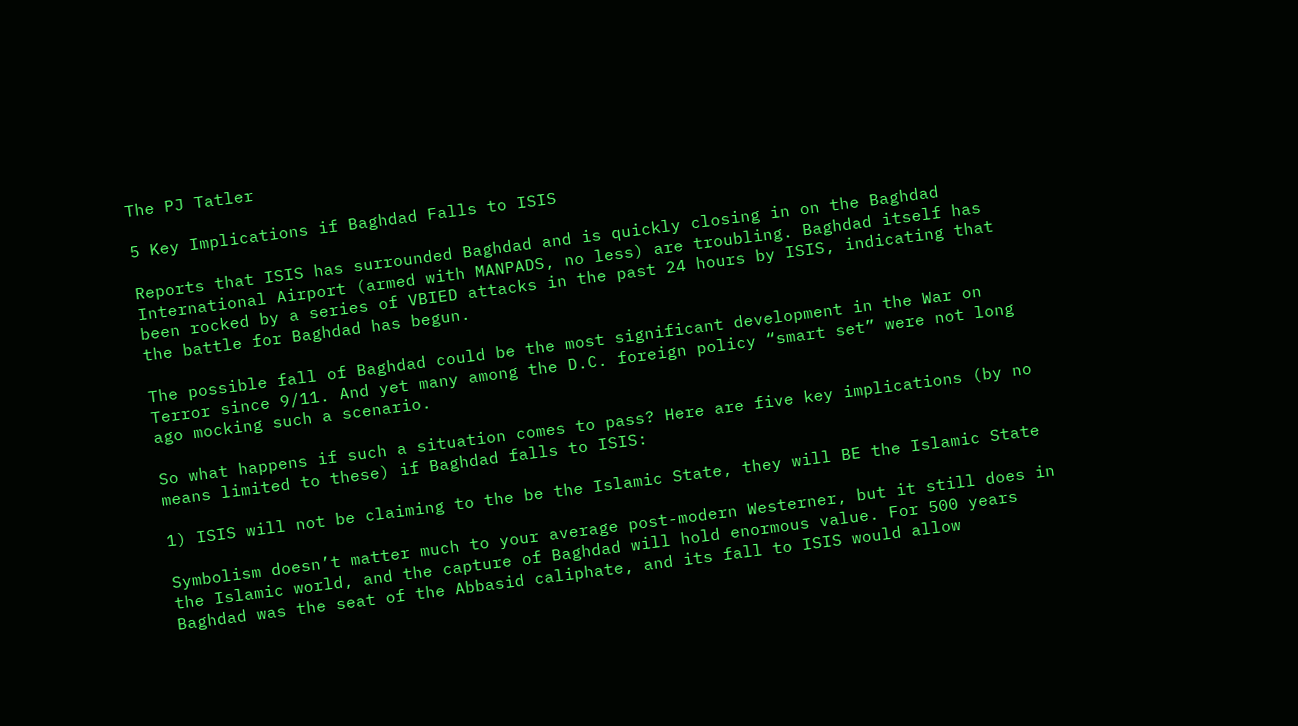The PJ Tatler

5 Key Implications if Baghdad Falls to ISIS

Reports that ISIS has surrounded Baghdad and is quickly closing in on the Baghdad International Airport (armed with MANPADS, no less) are troubling. Baghdad itself has been rocked by a series of VBIED attacks in the past 24 hours by ISIS, indicating that the battle for Baghdad has begun.

The possible fall of Baghdad could be the most significant development in the War on Terror since 9/11. And yet many among the D.C. foreign policy “smart set” were not long ago mocking such a scenario.

So what happens if such a situation comes to pass? Here are five key implications (by no means limited to these) if Baghdad falls to ISIS:

1) ISIS will not be claiming to the be the Islamic State, they will BE the Islamic State

Symbolism doesn’t matter much to your average post-modern Westerner, but it still does in the Islamic world, and the capture of Baghdad will hold enormous value. For 500 years Baghdad was the seat of the Abbasid caliphate, and its fall to ISIS would allow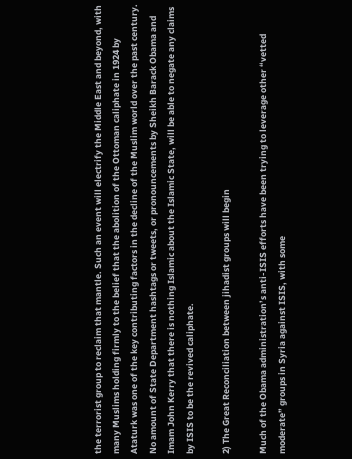the terrorist group to reclaim that mantle. Such an event will electrify the Middle East and beyond, with many Muslims holding firmly to the belief that the abolition of the Ottoman caliphate in 1924 by Ataturk was one of the key contributing factors in the decline of the Muslim world over the past century. No amount of State Department hashtags or tweets, or pronouncements by Sheikh Barack Obama and Imam John Kerry that there is nothing Islamic about the Islamic State, will be able to negate any claims by ISIS to be the revived caliphate.

2) The Great Reconciliation between jihadist groups will begin

Much of the Obama administration’s anti-ISIS efforts have been trying to leverage other “vetted moderate” groups in Syria against ISIS, with some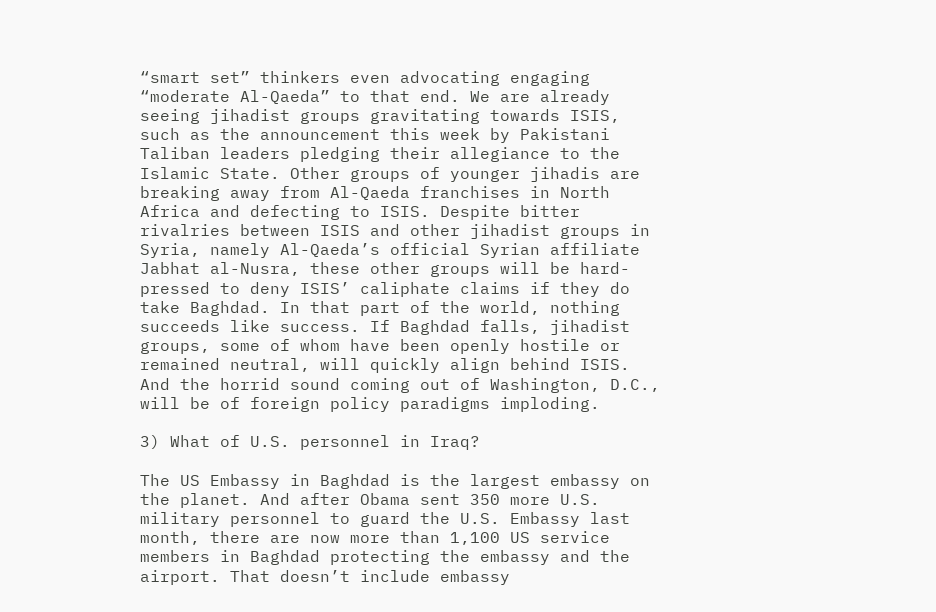“smart set” thinkers even advocating engaging “moderate Al-Qaeda” to that end. We are already seeing jihadist groups gravitating towards ISIS, such as the announcement this week by Pakistani Taliban leaders pledging their allegiance to the Islamic State. Other groups of younger jihadis are breaking away from Al-Qaeda franchises in North Africa and defecting to ISIS. Despite bitter rivalries between ISIS and other jihadist groups in Syria, namely Al-Qaeda’s official Syrian affiliate Jabhat al-Nusra, these other groups will be hard-pressed to deny ISIS’ caliphate claims if they do take Baghdad. In that part of the world, nothing succeeds like success. If Baghdad falls, jihadist groups, some of whom have been openly hostile or remained neutral, will quickly align behind ISIS. And the horrid sound coming out of Washington, D.C., will be of foreign policy paradigms imploding.

3) What of U.S. personnel in Iraq?

The US Embassy in Baghdad is the largest embassy on the planet. And after Obama sent 350 more U.S. military personnel to guard the U.S. Embassy last month, there are now more than 1,100 US service members in Baghdad protecting the embassy and the airport. That doesn’t include embassy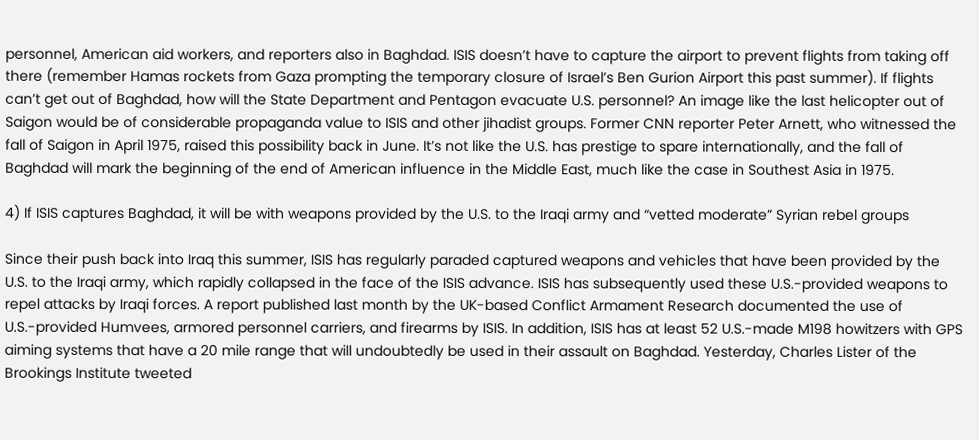personnel, American aid workers, and reporters also in Baghdad. ISIS doesn’t have to capture the airport to prevent flights from taking off there (remember Hamas rockets from Gaza prompting the temporary closure of Israel’s Ben Gurion Airport this past summer). If flights can’t get out of Baghdad, how will the State Department and Pentagon evacuate U.S. personnel? An image like the last helicopter out of Saigon would be of considerable propaganda value to ISIS and other jihadist groups. Former CNN reporter Peter Arnett, who witnessed the fall of Saigon in April 1975, raised this possibility back in June. It’s not like the U.S. has prestige to spare internationally, and the fall of Baghdad will mark the beginning of the end of American influence in the Middle East, much like the case in Southest Asia in 1975.

4) If ISIS captures Baghdad, it will be with weapons provided by the U.S. to the Iraqi army and “vetted moderate” Syrian rebel groups

Since their push back into Iraq this summer, ISIS has regularly paraded captured weapons and vehicles that have been provided by the U.S. to the Iraqi army, which rapidly collapsed in the face of the ISIS advance. ISIS has subsequently used these U.S.-provided weapons to repel attacks by Iraqi forces. A report published last month by the UK-based Conflict Armament Research documented the use of U.S.-provided Humvees, armored personnel carriers, and firearms by ISIS. In addition, ISIS has at least 52 U.S.-made M198 howitzers with GPS aiming systems that have a 20 mile range that will undoubtedly be used in their assault on Baghdad. Yesterday, Charles Lister of the Brookings Institute tweeted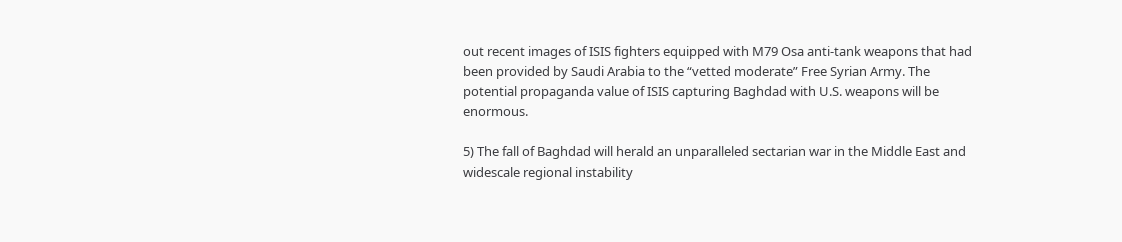out recent images of ISIS fighters equipped with M79 Osa anti-tank weapons that had been provided by Saudi Arabia to the “vetted moderate” Free Syrian Army. The potential propaganda value of ISIS capturing Baghdad with U.S. weapons will be enormous.

5) The fall of Baghdad will herald an unparalleled sectarian war in the Middle East and widescale regional instability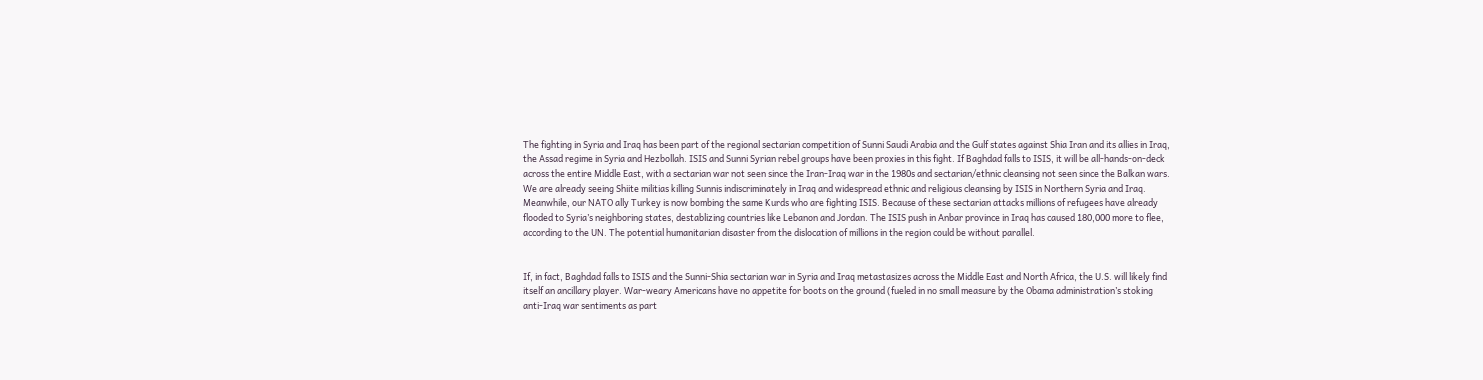The fighting in Syria and Iraq has been part of the regional sectarian competition of Sunni Saudi Arabia and the Gulf states against Shia Iran and its allies in Iraq, the Assad regime in Syria and Hezbollah. ISIS and Sunni Syrian rebel groups have been proxies in this fight. If Baghdad falls to ISIS, it will be all-hands-on-deck across the entire Middle East, with a sectarian war not seen since the Iran-Iraq war in the 1980s and sectarian/ethnic cleansing not seen since the Balkan wars. We are already seeing Shiite militias killing Sunnis indiscriminately in Iraq and widespread ethnic and religious cleansing by ISIS in Northern Syria and Iraq. Meanwhile, our NATO ally Turkey is now bombing the same Kurds who are fighting ISIS. Because of these sectarian attacks millions of refugees have already flooded to Syria’s neighboring states, destablizing countries like Lebanon and Jordan. The ISIS push in Anbar province in Iraq has caused 180,000 more to flee, according to the UN. The potential humanitarian disaster from the dislocation of millions in the region could be without parallel.


If, in fact, Baghdad falls to ISIS and the Sunni-Shia sectarian war in Syria and Iraq metastasizes across the Middle East and North Africa, the U.S. will likely find itself an ancillary player. War-weary Americans have no appetite for boots on the ground (fueled in no small measure by the Obama administration’s stoking anti-Iraq war sentiments as part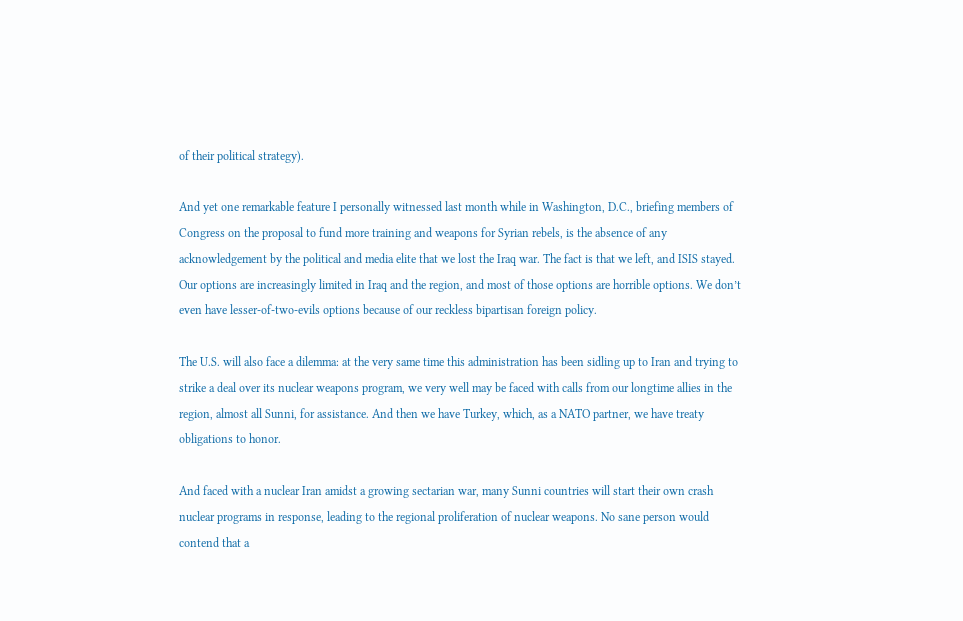of their political strategy).

And yet one remarkable feature I personally witnessed last month while in Washington, D.C., briefing members of Congress on the proposal to fund more training and weapons for Syrian rebels, is the absence of any acknowledgement by the political and media elite that we lost the Iraq war. The fact is that we left, and ISIS stayed. Our options are increasingly limited in Iraq and the region, and most of those options are horrible options. We don’t even have lesser-of-two-evils options because of our reckless bipartisan foreign policy.

The U.S. will also face a dilemma: at the very same time this administration has been sidling up to Iran and trying to strike a deal over its nuclear weapons program, we very well may be faced with calls from our longtime allies in the region, almost all Sunni, for assistance. And then we have Turkey, which, as a NATO partner, we have treaty obligations to honor.

And faced with a nuclear Iran amidst a growing sectarian war, many Sunni countries will start their own crash nuclear programs in response, leading to the regional proliferation of nuclear weapons. No sane person would contend that a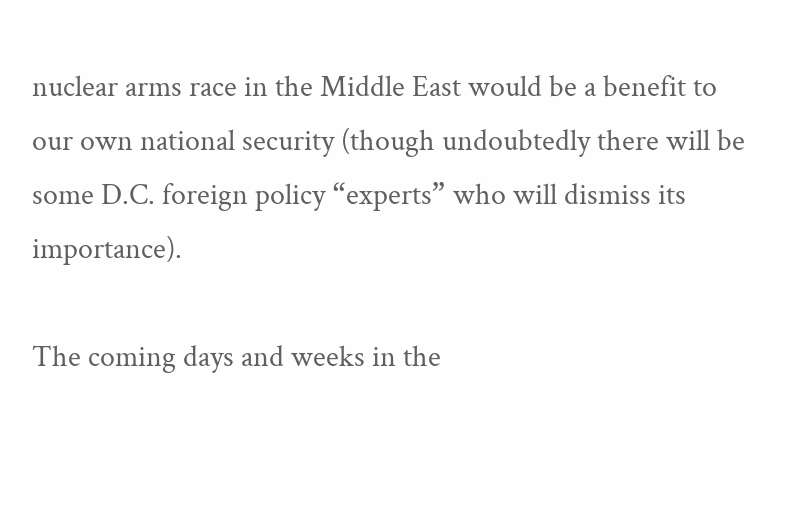nuclear arms race in the Middle East would be a benefit to our own national security (though undoubtedly there will be some D.C. foreign policy “experts” who will dismiss its importance).

The coming days and weeks in the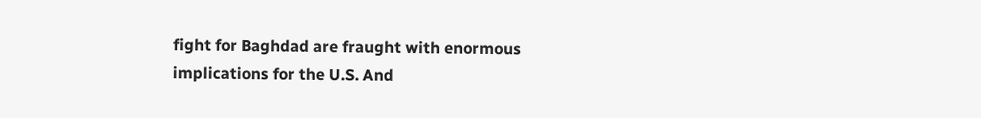fight for Baghdad are fraught with enormous implications for the U.S. And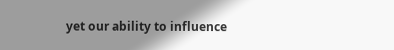yet our ability to influence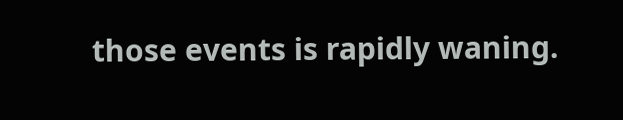those events is rapidly waning.